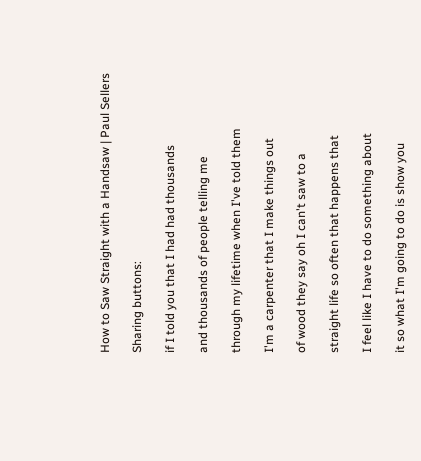How to Saw Straight with a Handsaw | Paul Sellers

Sharing buttons:

if I told you that I had had thousands

and thousands of people telling me

through my lifetime when I've told them

I'm a carpenter that I make things out

of wood they say oh I can't saw to a

straight life so often that happens that

I feel like I have to do something about

it so what I'm going to do is show you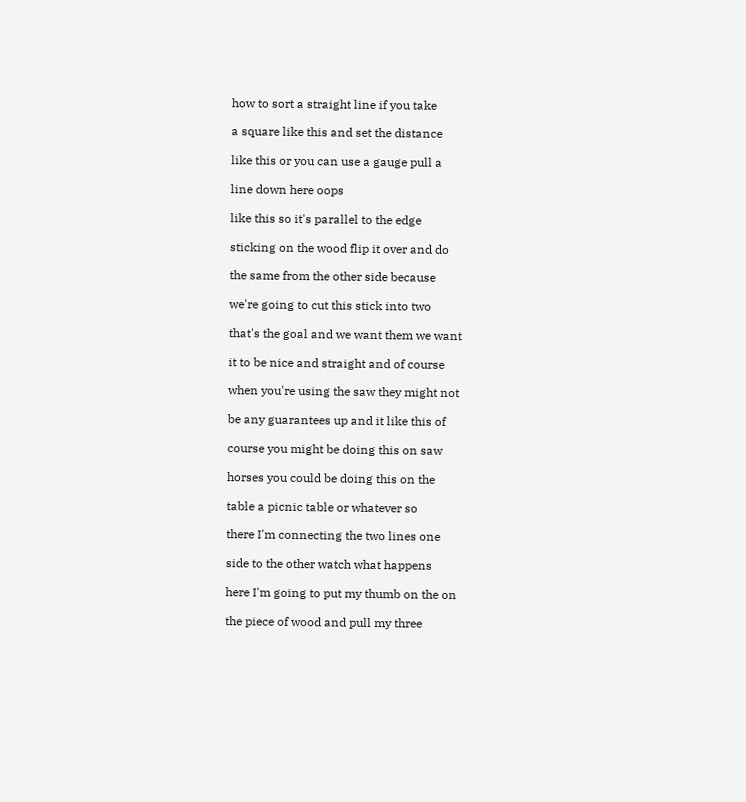how to sort a straight line if you take

a square like this and set the distance

like this or you can use a gauge pull a

line down here oops

like this so it's parallel to the edge

sticking on the wood flip it over and do

the same from the other side because

we're going to cut this stick into two

that's the goal and we want them we want

it to be nice and straight and of course

when you're using the saw they might not

be any guarantees up and it like this of

course you might be doing this on saw

horses you could be doing this on the

table a picnic table or whatever so

there I'm connecting the two lines one

side to the other watch what happens

here I'm going to put my thumb on the on

the piece of wood and pull my three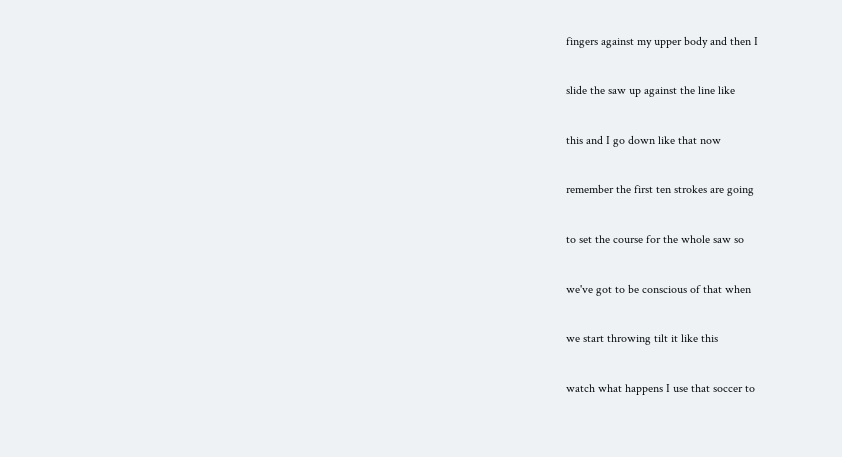fingers against my upper body and then I

slide the saw up against the line like

this and I go down like that now

remember the first ten strokes are going

to set the course for the whole saw so

we've got to be conscious of that when

we start throwing tilt it like this

watch what happens I use that soccer to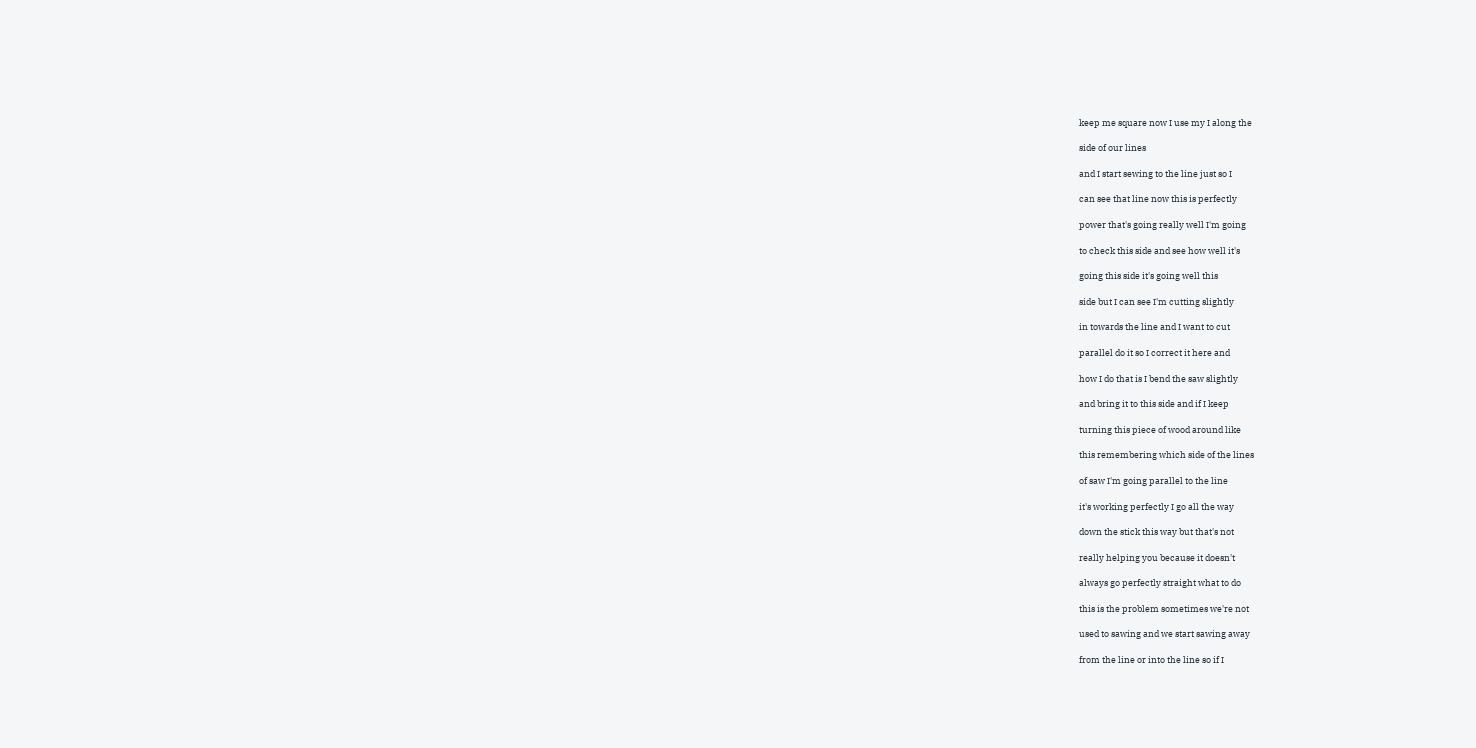keep me square now I use my I along the

side of our lines

and I start sewing to the line just so I

can see that line now this is perfectly

power that's going really well I'm going

to check this side and see how well it's

going this side it's going well this

side but I can see I'm cutting slightly

in towards the line and I want to cut

parallel do it so I correct it here and

how I do that is I bend the saw slightly

and bring it to this side and if I keep

turning this piece of wood around like

this remembering which side of the lines

of saw I'm going parallel to the line

it's working perfectly I go all the way

down the stick this way but that's not

really helping you because it doesn't

always go perfectly straight what to do

this is the problem sometimes we're not

used to sawing and we start sawing away

from the line or into the line so if I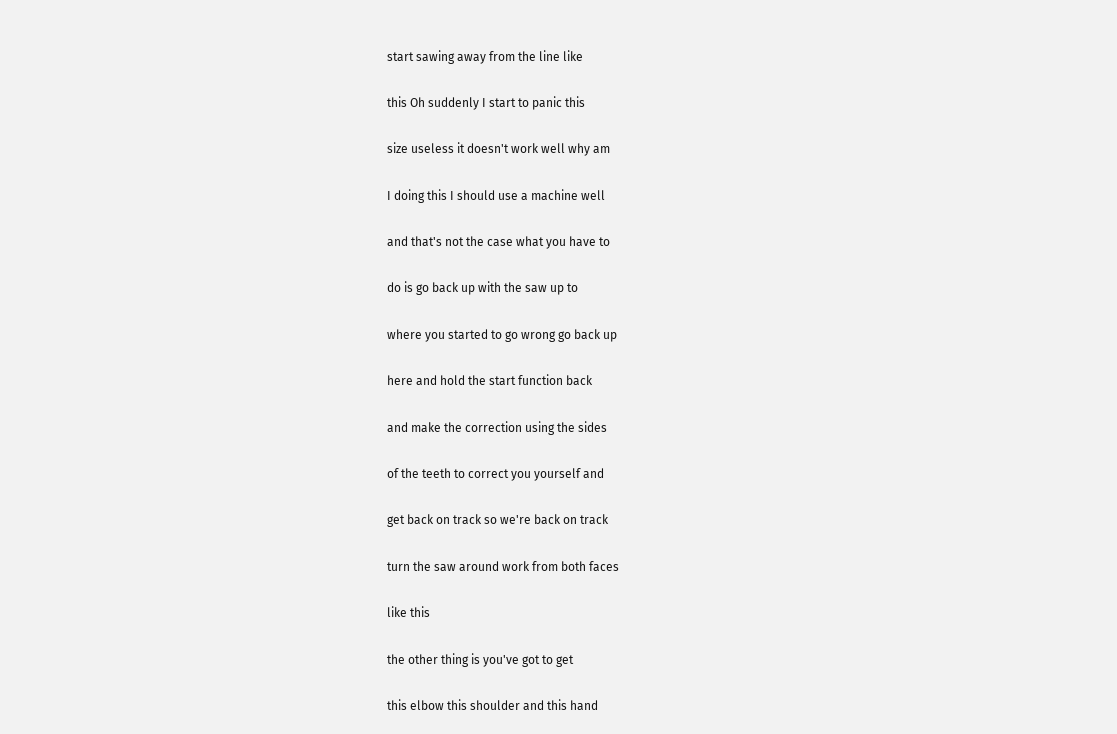start sawing away from the line like

this Oh suddenly I start to panic this

size useless it doesn't work well why am

I doing this I should use a machine well

and that's not the case what you have to

do is go back up with the saw up to

where you started to go wrong go back up

here and hold the start function back

and make the correction using the sides

of the teeth to correct you yourself and

get back on track so we're back on track

turn the saw around work from both faces

like this

the other thing is you've got to get

this elbow this shoulder and this hand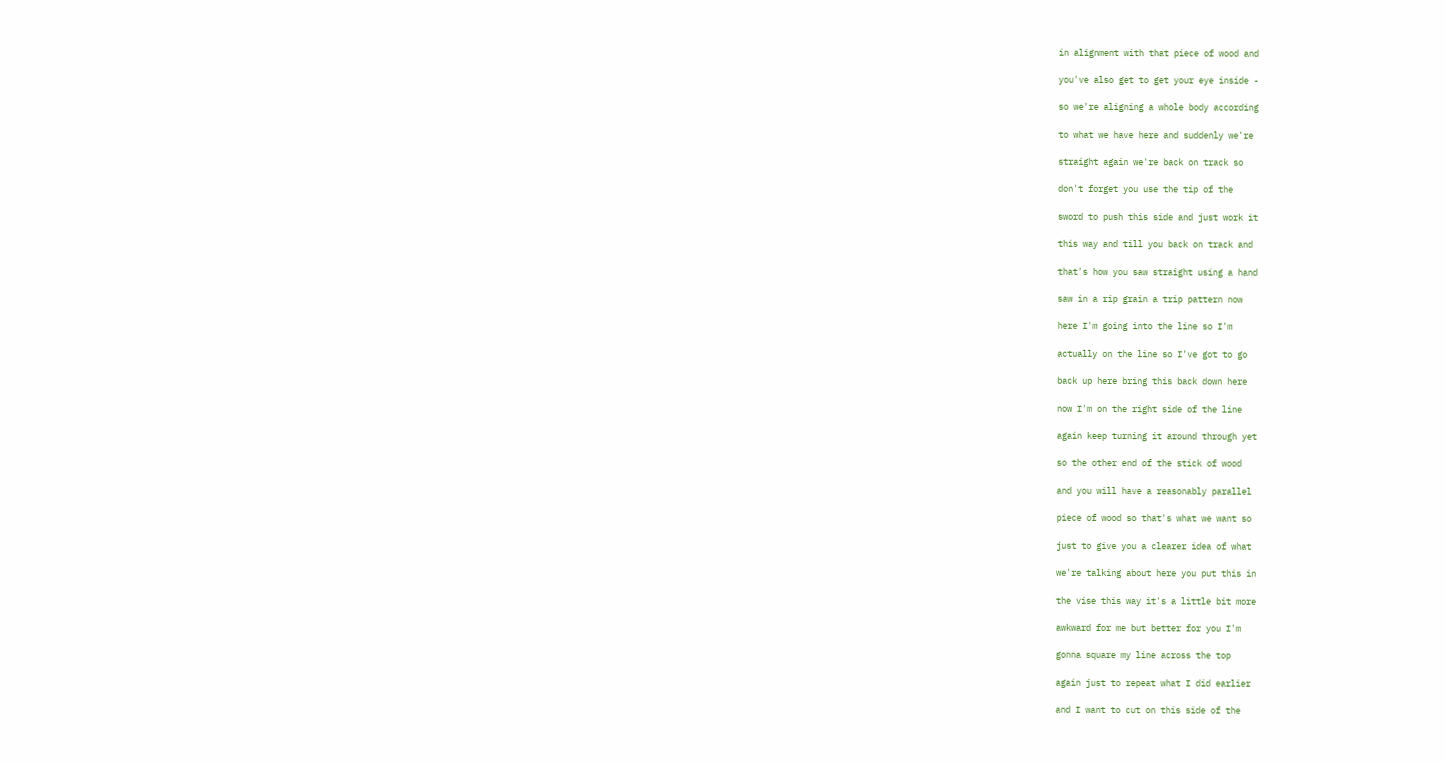in alignment with that piece of wood and

you've also get to get your eye inside -

so we're aligning a whole body according

to what we have here and suddenly we're

straight again we're back on track so

don't forget you use the tip of the

sword to push this side and just work it

this way and till you back on track and

that's how you saw straight using a hand

saw in a rip grain a trip pattern now

here I'm going into the line so I'm

actually on the line so I've got to go

back up here bring this back down here

now I'm on the right side of the line

again keep turning it around through yet

so the other end of the stick of wood

and you will have a reasonably parallel

piece of wood so that's what we want so

just to give you a clearer idea of what

we're talking about here you put this in

the vise this way it's a little bit more

awkward for me but better for you I'm

gonna square my line across the top

again just to repeat what I did earlier

and I want to cut on this side of the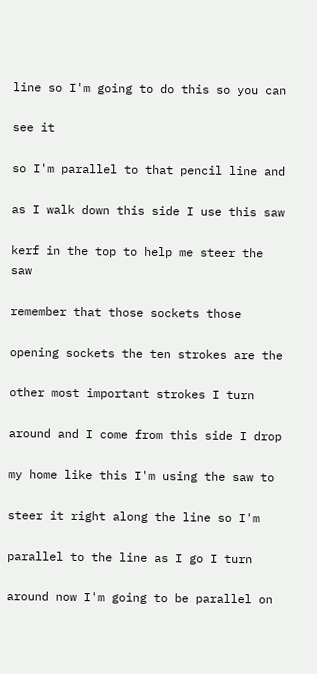line so I'm going to do this so you can

see it

so I'm parallel to that pencil line and

as I walk down this side I use this saw

kerf in the top to help me steer the saw

remember that those sockets those

opening sockets the ten strokes are the

other most important strokes I turn

around and I come from this side I drop

my home like this I'm using the saw to

steer it right along the line so I'm

parallel to the line as I go I turn

around now I'm going to be parallel on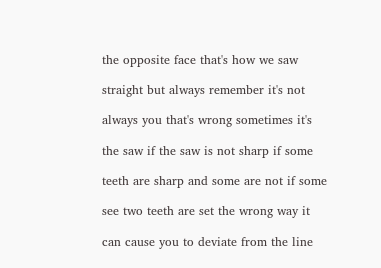the opposite face that's how we saw

straight but always remember it's not

always you that's wrong sometimes it's

the saw if the saw is not sharp if some

teeth are sharp and some are not if some

see two teeth are set the wrong way it

can cause you to deviate from the line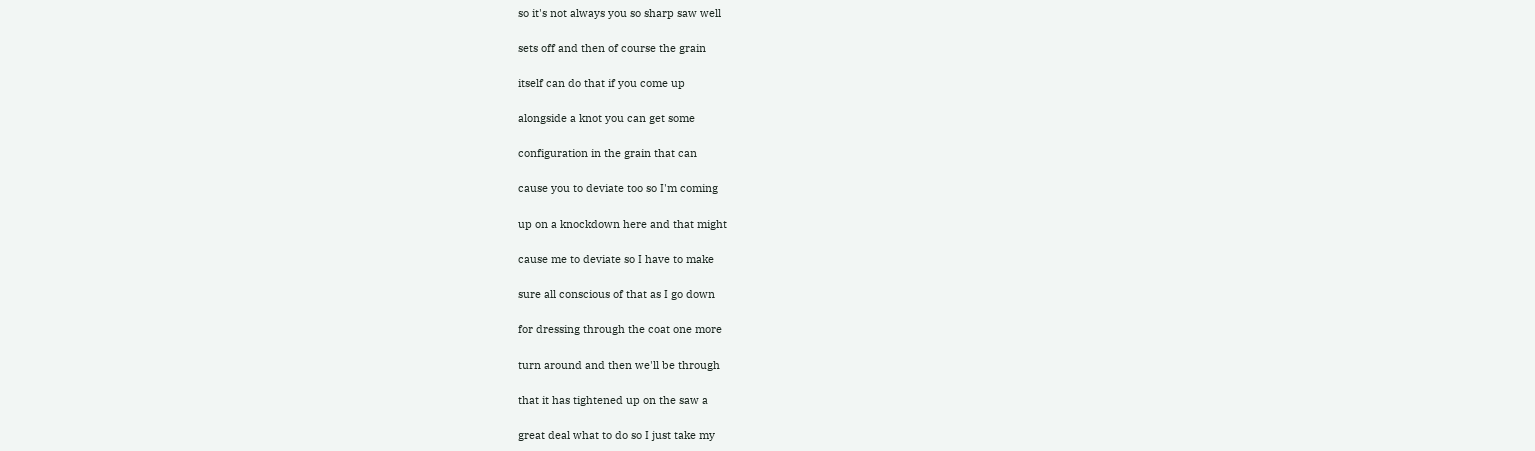so it's not always you so sharp saw well

sets off and then of course the grain

itself can do that if you come up

alongside a knot you can get some

configuration in the grain that can

cause you to deviate too so I'm coming

up on a knockdown here and that might

cause me to deviate so I have to make

sure all conscious of that as I go down

for dressing through the coat one more

turn around and then we'll be through

that it has tightened up on the saw a

great deal what to do so I just take my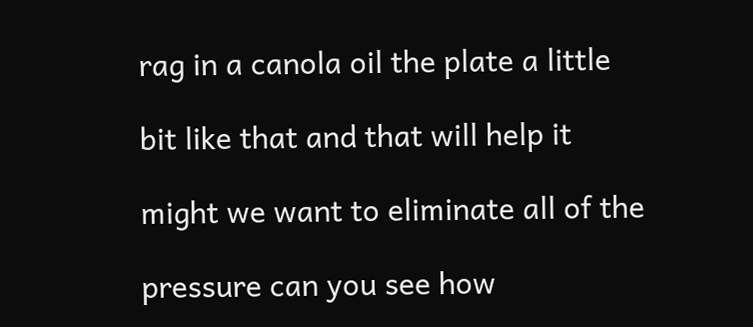rag in a canola oil the plate a little

bit like that and that will help it

might we want to eliminate all of the

pressure can you see how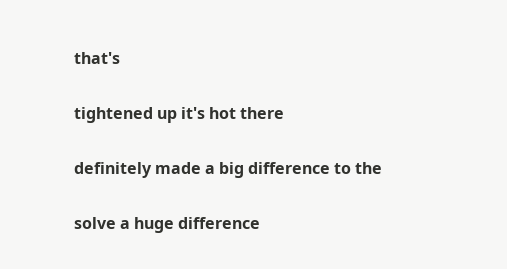that's

tightened up it's hot there

definitely made a big difference to the

solve a huge difference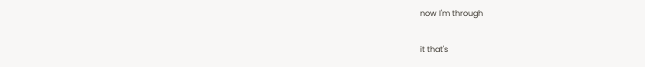now I'm through

it that's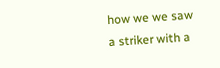how we we saw a striker with a